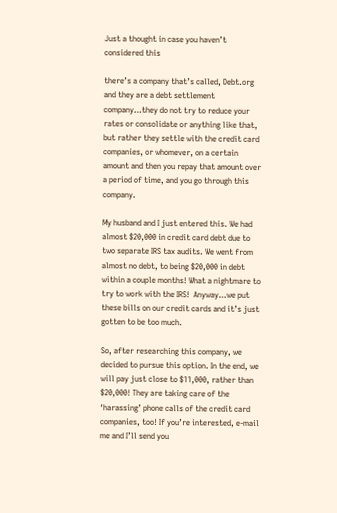Just a thought in case you haven’t considered this

there’s a company that’s called, Debt.org and they are a debt settlement company…they do not try to reduce your rates or consolidate or anything like that, but rather they settle with the credit card companies, or whomever, on a certain amount and then you repay that amount over a period of time, and you go through this company.

My husband and I just entered this. We had almost $20,000 in credit card debt due to two separate IRS tax audits. We went from almost no debt, to being $20,000 in debt within a couple months! What a nightmare to try to work with the IRS!  Anyway…we put these bills on our credit cards and it’s just gotten to be too much.

So, after researching this company, we decided to pursue this option. In the end, we will pay just close to $11,000, rather than $20,000! They are taking care of the ‘harassing’ phone calls of the credit card companies, too! If you’re interested, e-mail me and I’ll send you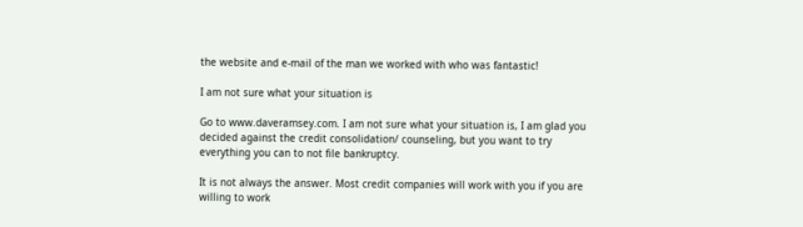the website and e-mail of the man we worked with who was fantastic!

I am not sure what your situation is

Go to www.daveramsey.com. I am not sure what your situation is, I am glad you decided against the credit consolidation/ counseling, but you want to try everything you can to not file bankruptcy.

It is not always the answer. Most credit companies will work with you if you are willing to work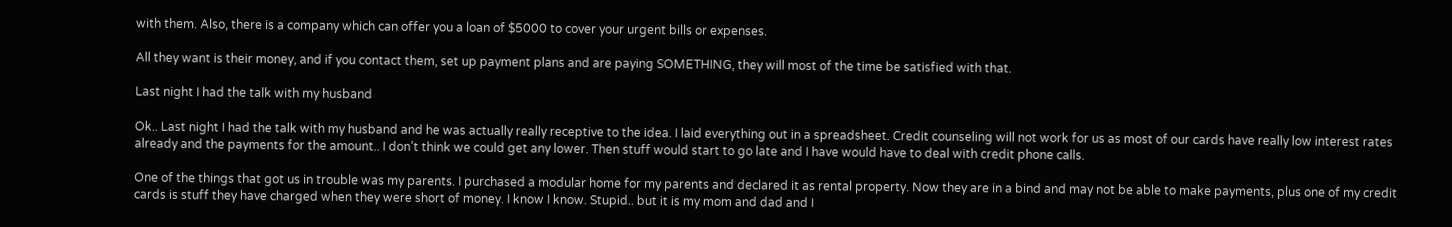with them. Also, there is a company which can offer you a loan of $5000 to cover your urgent bills or expenses.

All they want is their money, and if you contact them, set up payment plans and are paying SOMETHING, they will most of the time be satisfied with that.

Last night I had the talk with my husband

Ok.. Last night I had the talk with my husband and he was actually really receptive to the idea. I laid everything out in a spreadsheet. Credit counseling will not work for us as most of our cards have really low interest rates already and the payments for the amount.. I don’t think we could get any lower. Then stuff would start to go late and I have would have to deal with credit phone calls.

One of the things that got us in trouble was my parents. I purchased a modular home for my parents and declared it as rental property. Now they are in a bind and may not be able to make payments, plus one of my credit cards is stuff they have charged when they were short of money. I know I know. Stupid.. but it is my mom and dad and I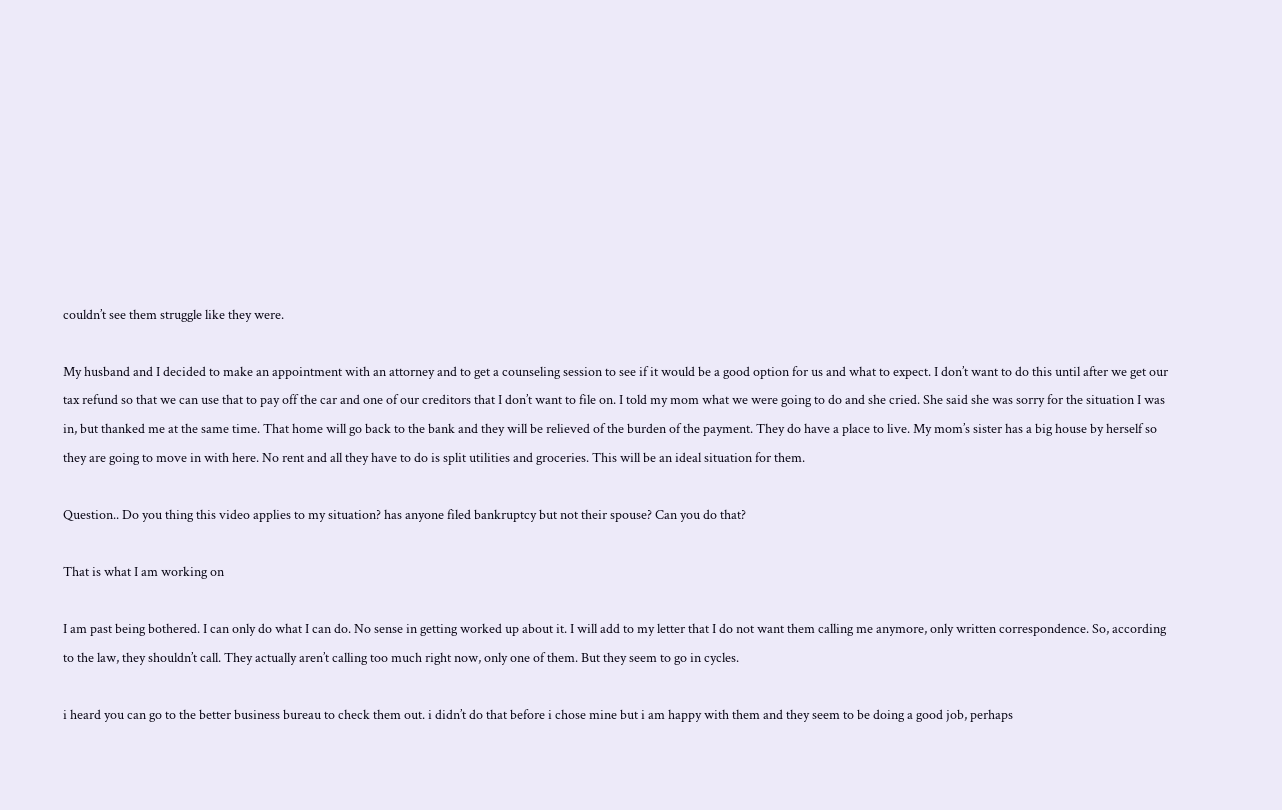couldn’t see them struggle like they were.

My husband and I decided to make an appointment with an attorney and to get a counseling session to see if it would be a good option for us and what to expect. I don’t want to do this until after we get our tax refund so that we can use that to pay off the car and one of our creditors that I don’t want to file on. I told my mom what we were going to do and she cried. She said she was sorry for the situation I was in, but thanked me at the same time. That home will go back to the bank and they will be relieved of the burden of the payment. They do have a place to live. My mom’s sister has a big house by herself so they are going to move in with here. No rent and all they have to do is split utilities and groceries. This will be an ideal situation for them.

Question.. Do you thing this video applies to my situation? has anyone filed bankruptcy but not their spouse? Can you do that?

That is what I am working on

I am past being bothered. I can only do what I can do. No sense in getting worked up about it. I will add to my letter that I do not want them calling me anymore, only written correspondence. So, according to the law, they shouldn’t call. They actually aren’t calling too much right now, only one of them. But they seem to go in cycles.

i heard you can go to the better business bureau to check them out. i didn’t do that before i chose mine but i am happy with them and they seem to be doing a good job, perhaps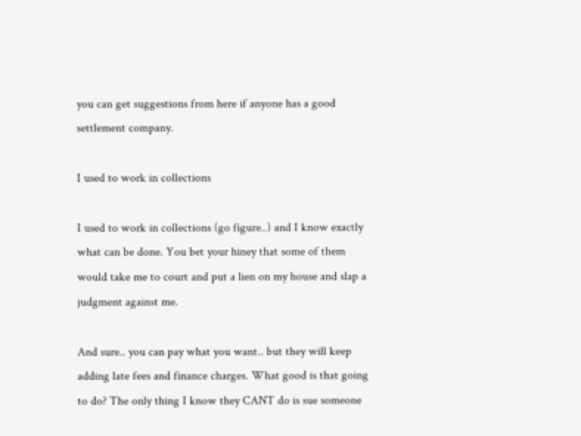you can get suggestions from here if anyone has a good settlement company.

I used to work in collections

I used to work in collections (go figure..) and I know exactly what can be done. You bet your hiney that some of them would take me to court and put a lien on my house and slap a judgment against me.

And sure.. you can pay what you want.. but they will keep adding late fees and finance charges. What good is that going to do? The only thing I know they CANT do is sue someone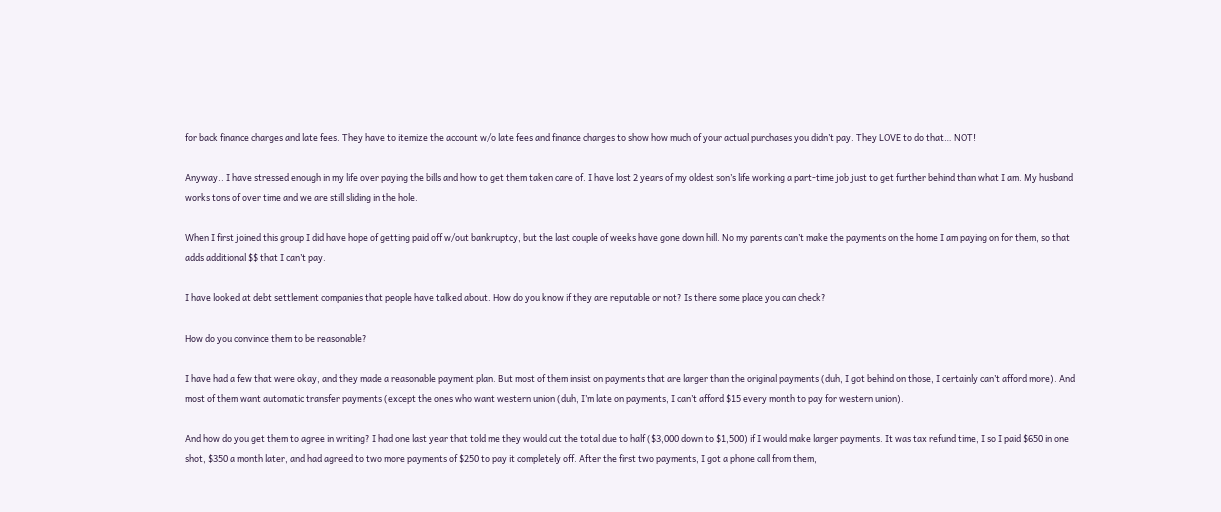for back finance charges and late fees. They have to itemize the account w/o late fees and finance charges to show how much of your actual purchases you didn’t pay. They LOVE to do that… NOT!

Anyway.. I have stressed enough in my life over paying the bills and how to get them taken care of. I have lost 2 years of my oldest son’s life working a part-time job just to get further behind than what I am. My husband works tons of over time and we are still sliding in the hole.

When I first joined this group I did have hope of getting paid off w/out bankruptcy, but the last couple of weeks have gone down hill. No my parents can’t make the payments on the home I am paying on for them, so that adds additional $$ that I can’t pay.

I have looked at debt settlement companies that people have talked about. How do you know if they are reputable or not? Is there some place you can check?

How do you convince them to be reasonable?

I have had a few that were okay, and they made a reasonable payment plan. But most of them insist on payments that are larger than the original payments (duh, I got behind on those, I certainly can’t afford more). And most of them want automatic transfer payments (except the ones who want western union (duh, I’m late on payments, I can’t afford $15 every month to pay for western union).

And how do you get them to agree in writing? I had one last year that told me they would cut the total due to half ($3,000 down to $1,500) if I would make larger payments. It was tax refund time, I so I paid $650 in one shot, $350 a month later, and had agreed to two more payments of $250 to pay it completely off. After the first two payments, I got a phone call from them,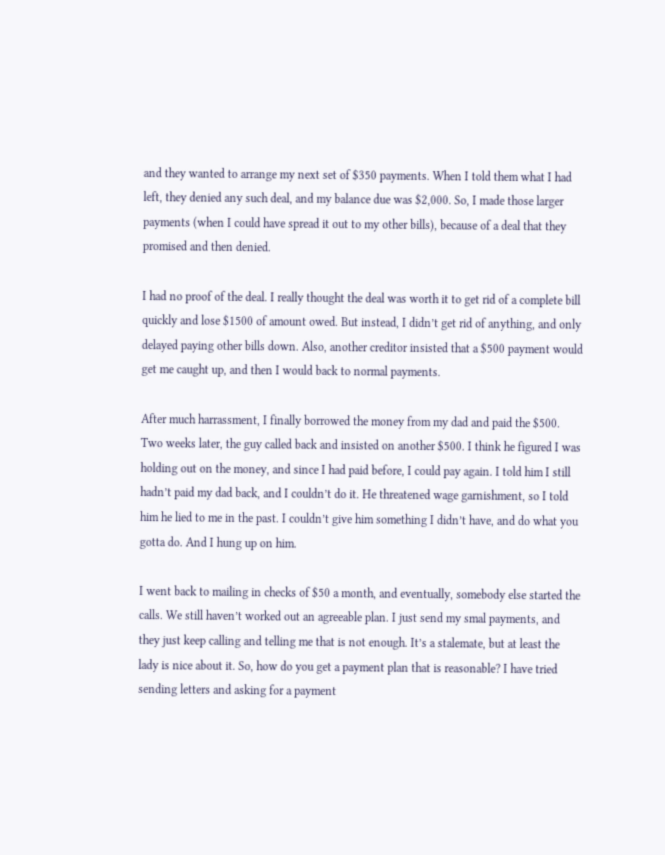and they wanted to arrange my next set of $350 payments. When I told them what I had left, they denied any such deal, and my balance due was $2,000. So, I made those larger payments (when I could have spread it out to my other bills), because of a deal that they promised and then denied.

I had no proof of the deal. I really thought the deal was worth it to get rid of a complete bill quickly and lose $1500 of amount owed. But instead, I didn’t get rid of anything, and only delayed paying other bills down. Also, another creditor insisted that a $500 payment would get me caught up, and then I would back to normal payments.

After much harrassment, I finally borrowed the money from my dad and paid the $500. Two weeks later, the guy called back and insisted on another $500. I think he figured I was holding out on the money, and since I had paid before, I could pay again. I told him I still hadn’t paid my dad back, and I couldn’t do it. He threatened wage garnishment, so I told him he lied to me in the past. I couldn’t give him something I didn’t have, and do what you gotta do. And I hung up on him.

I went back to mailing in checks of $50 a month, and eventually, somebody else started the calls. We still haven’t worked out an agreeable plan. I just send my smal payments, and they just keep calling and telling me that is not enough. It’s a stalemate, but at least the lady is nice about it. So, how do you get a payment plan that is reasonable? I have tried sending letters and asking for a payment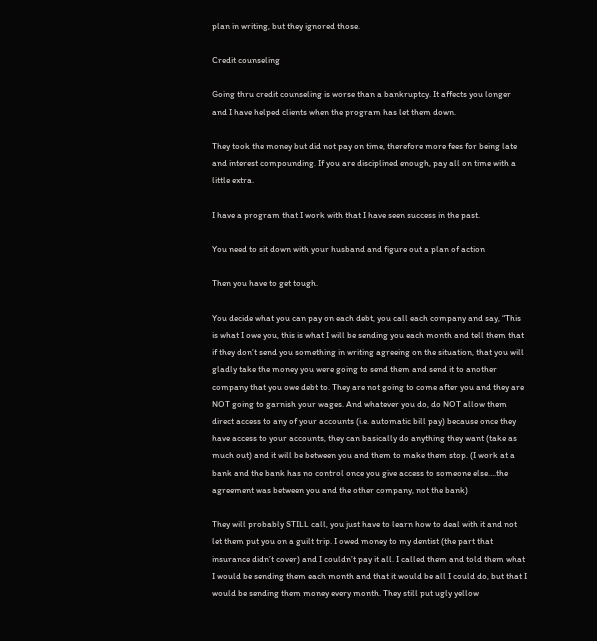plan in writing, but they ignored those.

Credit counseling

Going thru credit counseling is worse than a bankruptcy. It affects you longer and I have helped clients when the program has let them down.

They took the money but did not pay on time, therefore more fees for being late and interest compounding. If you are disciplined enough, pay all on time with a little extra.

I have a program that I work with that I have seen success in the past.

You need to sit down with your husband and figure out a plan of action

Then you have to get tough.

You decide what you can pay on each debt, you call each company and say, “This is what I owe you, this is what I will be sending you each month and tell them that if they don’t send you something in writing agreeing on the situation, that you will gladly take the money you were going to send them and send it to another company that you owe debt to. They are not going to come after you and they are NOT going to garnish your wages. And whatever you do, do NOT allow them direct access to any of your accounts (i.e. automatic bill pay) because once they have access to your accounts, they can basically do anything they want (take as much out) and it will be between you and them to make them stop. (I work at a bank and the bank has no control once you give access to someone else….the agreement was between you and the other company, not the bank)

They will probably STILL call, you just have to learn how to deal with it and not let them put you on a guilt trip. I owed money to my dentist (the part that insurance didn’t cover) and I couldn’t pay it all. I called them and told them what I would be sending them each month and that it would be all I could do, but that I would be sending them money every month. They still put ugly yellow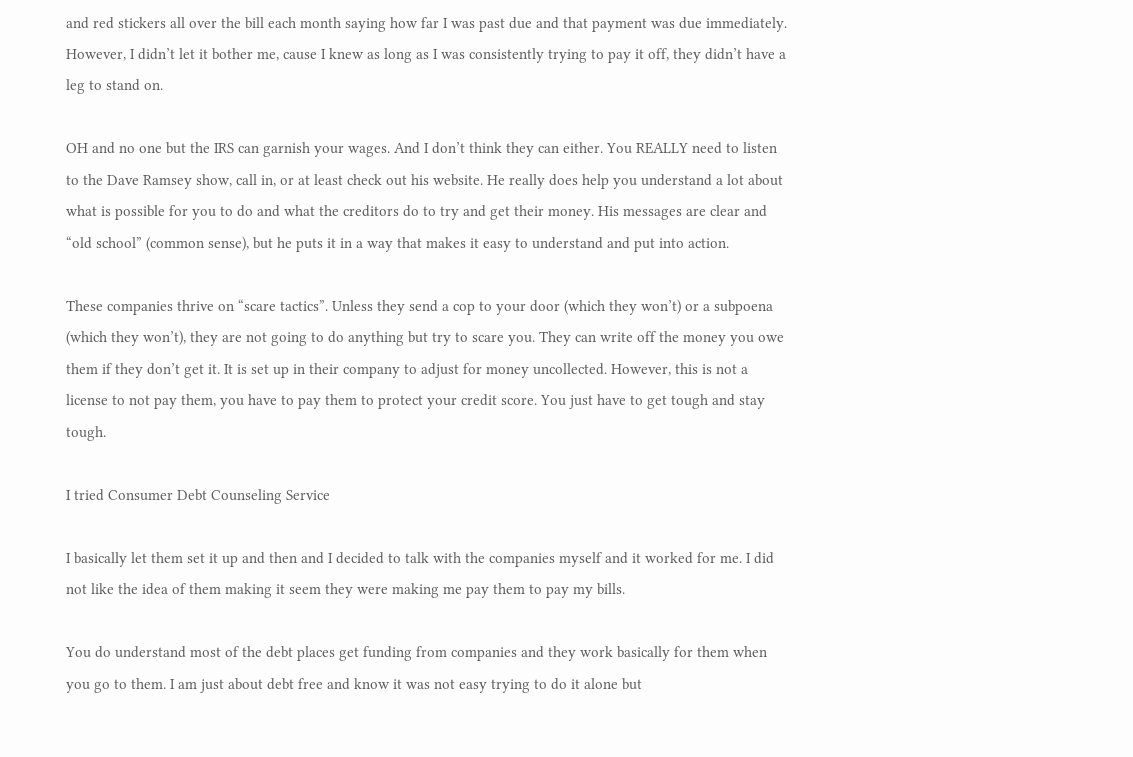and red stickers all over the bill each month saying how far I was past due and that payment was due immediately. However, I didn’t let it bother me, cause I knew as long as I was consistently trying to pay it off, they didn’t have a leg to stand on.

OH and no one but the IRS can garnish your wages. And I don’t think they can either. You REALLY need to listen to the Dave Ramsey show, call in, or at least check out his website. He really does help you understand a lot about what is possible for you to do and what the creditors do to try and get their money. His messages are clear and “old school” (common sense), but he puts it in a way that makes it easy to understand and put into action.

These companies thrive on “scare tactics”. Unless they send a cop to your door (which they won’t) or a subpoena (which they won’t), they are not going to do anything but try to scare you. They can write off the money you owe them if they don’t get it. It is set up in their company to adjust for money uncollected. However, this is not a license to not pay them, you have to pay them to protect your credit score. You just have to get tough and stay tough.

I tried Consumer Debt Counseling Service

I basically let them set it up and then and I decided to talk with the companies myself and it worked for me. I did not like the idea of them making it seem they were making me pay them to pay my bills.

You do understand most of the debt places get funding from companies and they work basically for them when you go to them. I am just about debt free and know it was not easy trying to do it alone but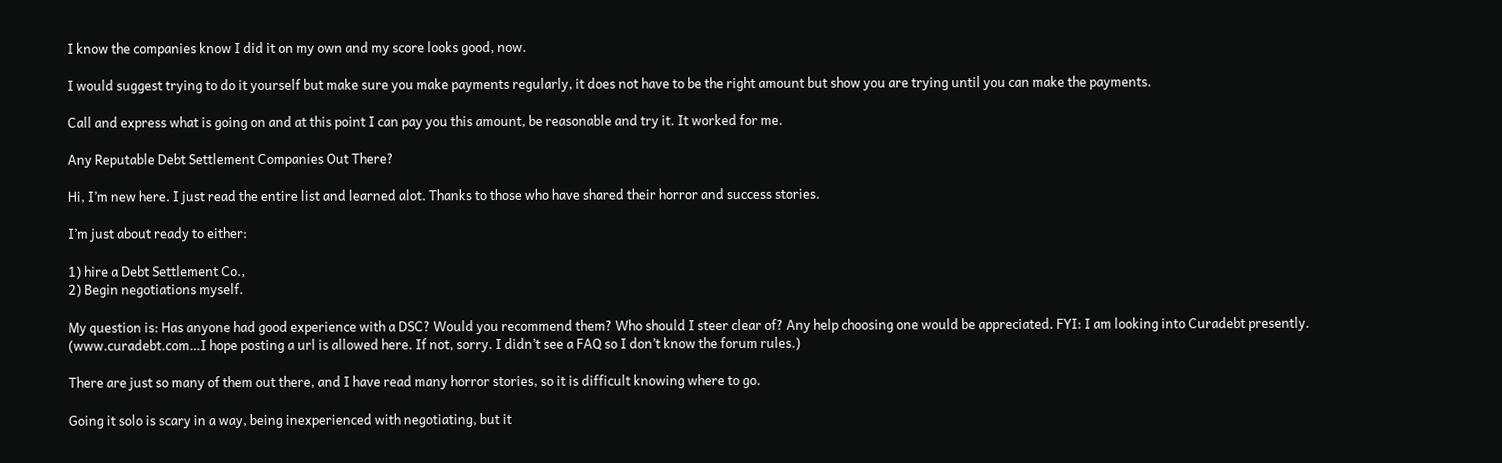I know the companies know I did it on my own and my score looks good, now.

I would suggest trying to do it yourself but make sure you make payments regularly, it does not have to be the right amount but show you are trying until you can make the payments.

Call and express what is going on and at this point I can pay you this amount, be reasonable and try it. It worked for me.

Any Reputable Debt Settlement Companies Out There?

Hi, I’m new here. I just read the entire list and learned alot. Thanks to those who have shared their horror and success stories.

I’m just about ready to either:

1) hire a Debt Settlement Co.,
2) Begin negotiations myself.

My question is: Has anyone had good experience with a DSC? Would you recommend them? Who should I steer clear of? Any help choosing one would be appreciated. FYI: I am looking into Curadebt presently. (www.curadebt.com…I hope posting a url is allowed here. If not, sorry. I didn’t see a FAQ so I don’t know the forum rules.)

There are just so many of them out there, and I have read many horror stories, so it is difficult knowing where to go.

Going it solo is scary in a way, being inexperienced with negotiating, but it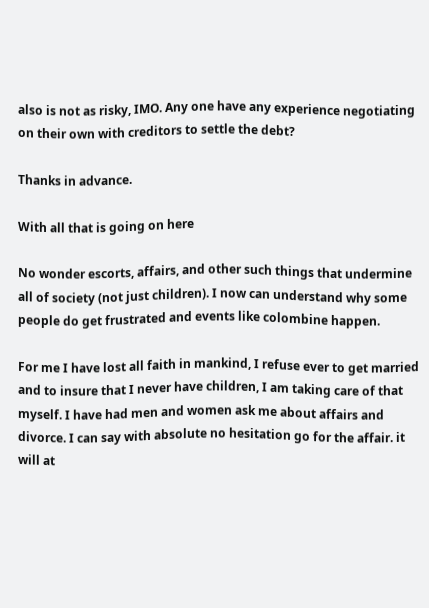also is not as risky, IMO. Any one have any experience negotiating on their own with creditors to settle the debt?

Thanks in advance.

With all that is going on here

No wonder escorts, affairs, and other such things that undermine all of society (not just children). I now can understand why some people do get frustrated and events like colombine happen.

For me I have lost all faith in mankind, I refuse ever to get married and to insure that I never have children, I am taking care of that myself. I have had men and women ask me about affairs and divorce. I can say with absolute no hesitation go for the affair. it will at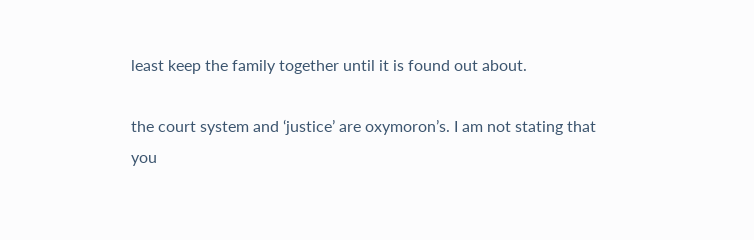least keep the family together until it is found out about.

the court system and ‘justice’ are oxymoron’s. I am not stating that you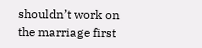shouldn’t work on the marriage first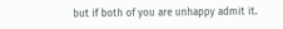but if both of you are unhappy admit it.